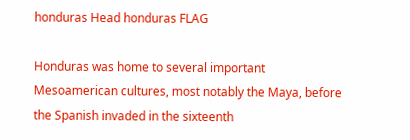honduras Head honduras FLAG

Honduras was home to several important Mesoamerican cultures, most notably the Maya, before the Spanish invaded in the sixteenth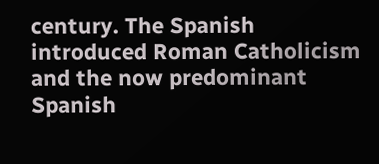century. The Spanish introduced Roman Catholicism and the now predominant Spanish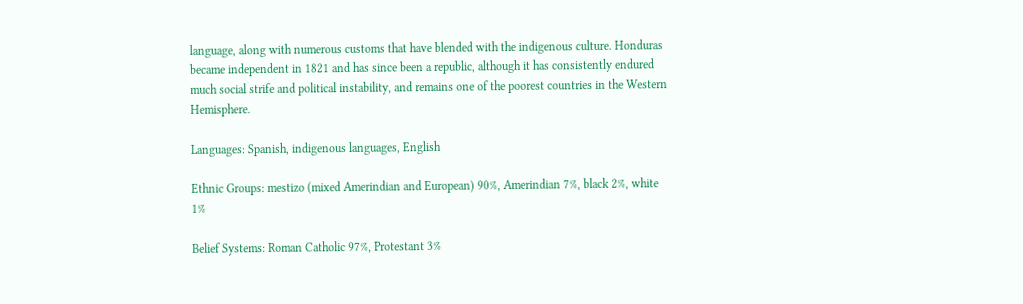language, along with numerous customs that have blended with the indigenous culture. Honduras became independent in 1821 and has since been a republic, although it has consistently endured much social strife and political instability, and remains one of the poorest countries in the Western Hemisphere.

Languages: Spanish, indigenous languages, English

Ethnic Groups: mestizo (mixed Amerindian and European) 90%, Amerindian 7%, black 2%, white 1%

Belief Systems: Roman Catholic 97%, Protestant 3%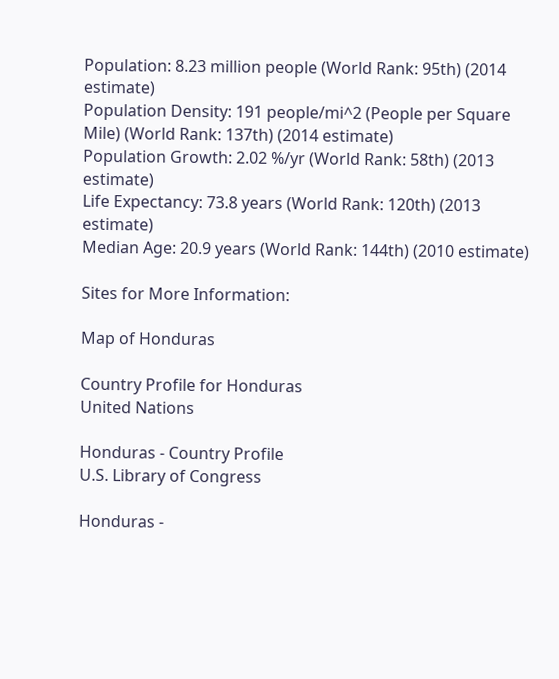Population: 8.23 million people (World Rank: 95th) (2014 estimate)
Population Density: 191 people/mi^2 (People per Square Mile) (World Rank: 137th) (2014 estimate)
Population Growth: 2.02 %/yr (World Rank: 58th) (2013 estimate)
Life Expectancy: 73.8 years (World Rank: 120th) (2013 estimate)
Median Age: 20.9 years (World Rank: 144th) (2010 estimate)

Sites for More Information:

Map of Honduras

Country Profile for Honduras
United Nations

Honduras - Country Profile
U.S. Library of Congress

Honduras -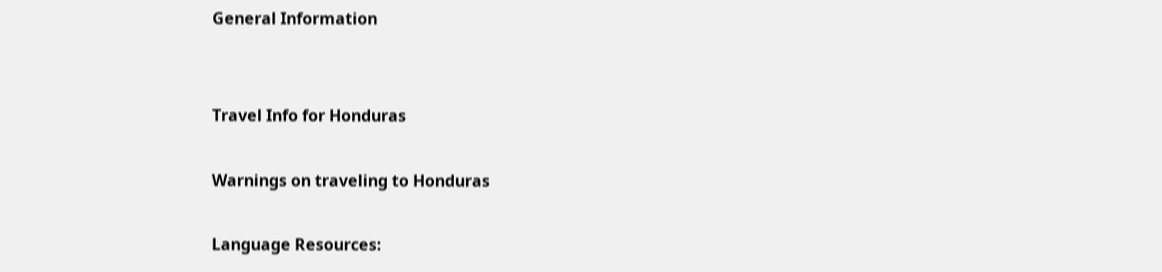General Information


Travel Info for Honduras

Warnings on traveling to Honduras

Language Resources: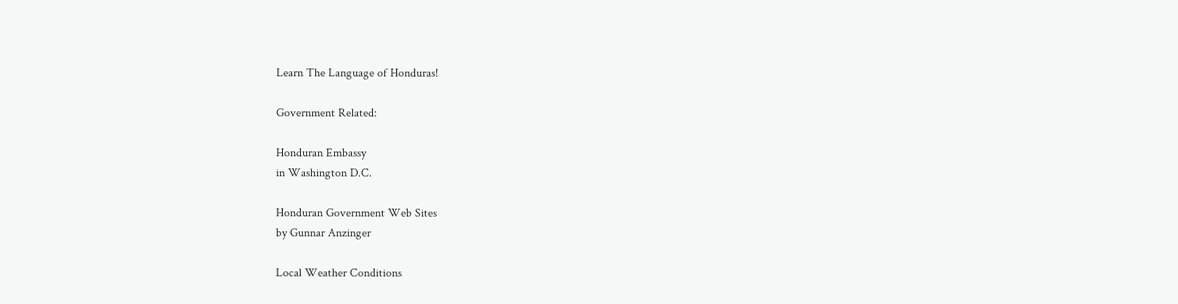Learn The Language of Honduras!

Government Related:

Honduran Embassy
in Washington D.C.

Honduran Government Web Sites
by Gunnar Anzinger

Local Weather Conditions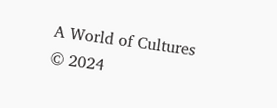A World of Cultures © 2024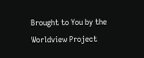Brought to You by the
Worldview Project